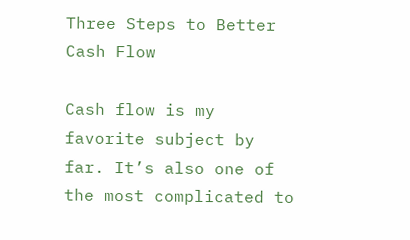Three Steps to Better Cash Flow

Cash flow is my favorite subject by far. It’s also one of the most complicated to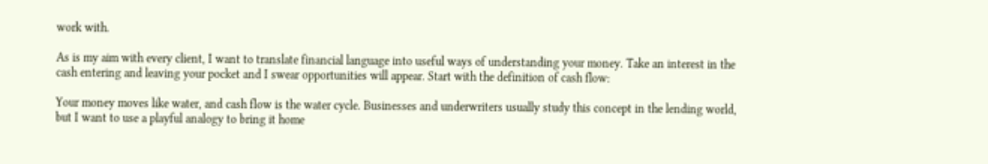work with.

As is my aim with every client, I want to translate financial language into useful ways of understanding your money. Take an interest in the cash entering and leaving your pocket and I swear opportunities will appear. Start with the definition of cash flow:

Your money moves like water, and cash flow is the water cycle. Businesses and underwriters usually study this concept in the lending world, but I want to use a playful analogy to bring it home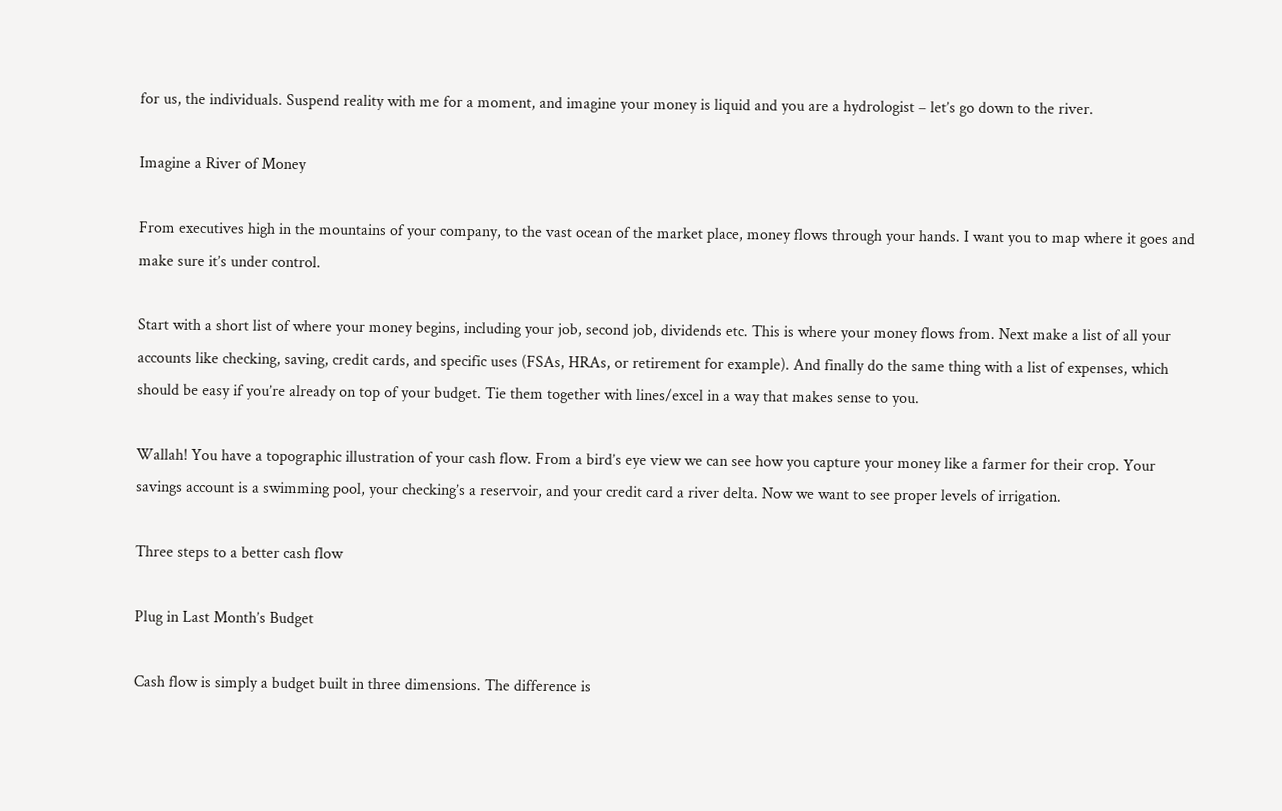for us, the individuals. Suspend reality with me for a moment, and imagine your money is liquid and you are a hydrologist – let’s go down to the river.

Imagine a River of Money

From executives high in the mountains of your company, to the vast ocean of the market place, money flows through your hands. I want you to map where it goes and make sure it’s under control.

Start with a short list of where your money begins, including your job, second job, dividends etc. This is where your money flows from. Next make a list of all your accounts like checking, saving, credit cards, and specific uses (FSAs, HRAs, or retirement for example). And finally do the same thing with a list of expenses, which should be easy if you’re already on top of your budget. Tie them together with lines/excel in a way that makes sense to you.

Wallah! You have a topographic illustration of your cash flow. From a bird’s eye view we can see how you capture your money like a farmer for their crop. Your savings account is a swimming pool, your checking’s a reservoir, and your credit card a river delta. Now we want to see proper levels of irrigation.

Three steps to a better cash flow

Plug in Last Month’s Budget

Cash flow is simply a budget built in three dimensions. The difference is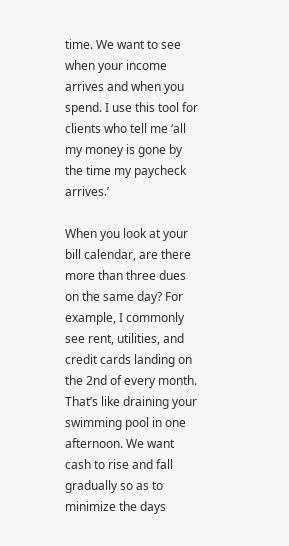time. We want to see when your income arrives and when you spend. I use this tool for clients who tell me ‘all my money is gone by the time my paycheck arrives.’

When you look at your bill calendar, are there more than three dues on the same day? For example, I commonly see rent, utilities, and credit cards landing on the 2nd of every month. That’s like draining your swimming pool in one afternoon. We want cash to rise and fall gradually so as to minimize the days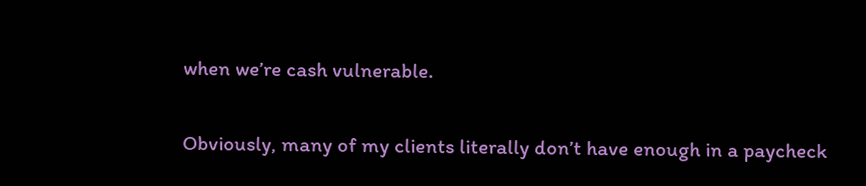when we’re cash vulnerable.

Obviously, many of my clients literally don’t have enough in a paycheck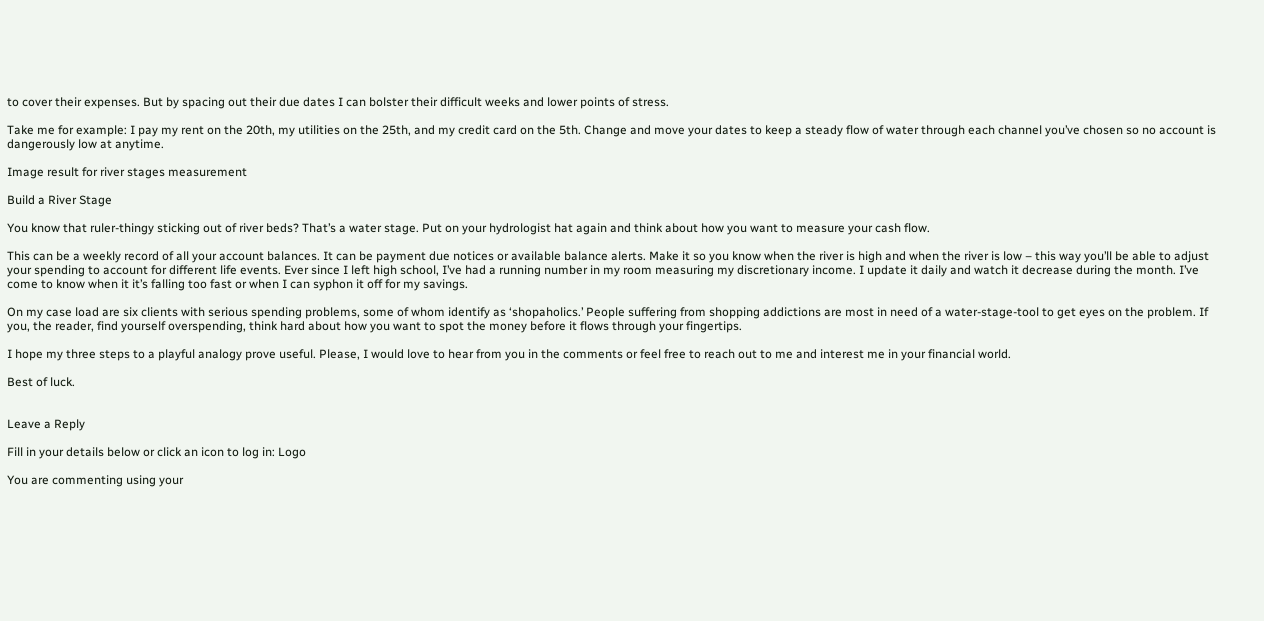to cover their expenses. But by spacing out their due dates I can bolster their difficult weeks and lower points of stress.

Take me for example: I pay my rent on the 20th, my utilities on the 25th, and my credit card on the 5th. Change and move your dates to keep a steady flow of water through each channel you’ve chosen so no account is dangerously low at anytime.

Image result for river stages measurement

Build a River Stage

You know that ruler-thingy sticking out of river beds? That’s a water stage. Put on your hydrologist hat again and think about how you want to measure your cash flow.

This can be a weekly record of all your account balances. It can be payment due notices or available balance alerts. Make it so you know when the river is high and when the river is low – this way you’ll be able to adjust your spending to account for different life events. Ever since I left high school, I’ve had a running number in my room measuring my discretionary income. I update it daily and watch it decrease during the month. I’ve come to know when it it’s falling too fast or when I can syphon it off for my savings.

On my case load are six clients with serious spending problems, some of whom identify as ‘shopaholics.’ People suffering from shopping addictions are most in need of a water-stage-tool to get eyes on the problem. If you, the reader, find yourself overspending, think hard about how you want to spot the money before it flows through your fingertips.

I hope my three steps to a playful analogy prove useful. Please, I would love to hear from you in the comments or feel free to reach out to me and interest me in your financial world.

Best of luck.


Leave a Reply

Fill in your details below or click an icon to log in: Logo

You are commenting using your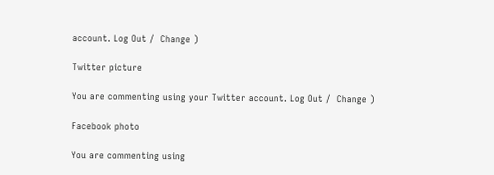account. Log Out /  Change )

Twitter picture

You are commenting using your Twitter account. Log Out /  Change )

Facebook photo

You are commenting using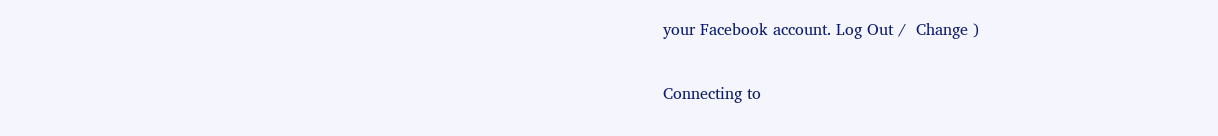your Facebook account. Log Out /  Change )

Connecting to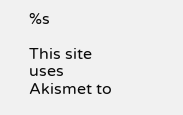%s

This site uses Akismet to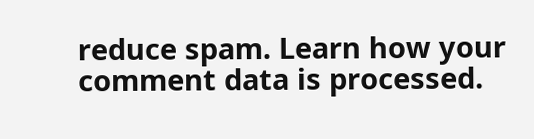reduce spam. Learn how your comment data is processed.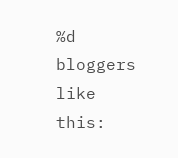%d bloggers like this: